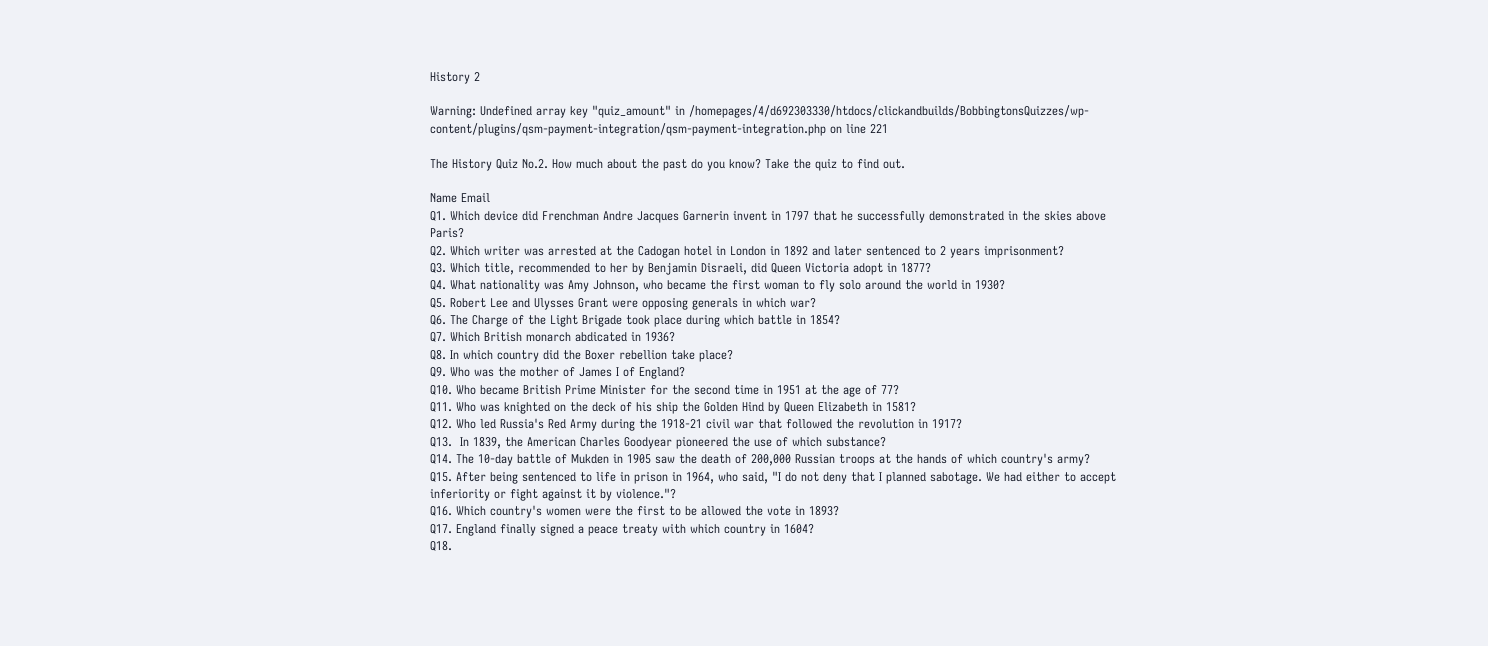History 2

Warning: Undefined array key "quiz_amount" in /homepages/4/d692303330/htdocs/clickandbuilds/BobbingtonsQuizzes/wp-content/plugins/qsm-payment-integration/qsm-payment-integration.php on line 221

The History Quiz No.2. How much about the past do you know? Take the quiz to find out.

Name Email
Q1. Which device did Frenchman Andre Jacques Garnerin invent in 1797 that he successfully demonstrated in the skies above Paris?
Q2. Which writer was arrested at the Cadogan hotel in London in 1892 and later sentenced to 2 years imprisonment?
Q3. Which title, recommended to her by Benjamin Disraeli, did Queen Victoria adopt in 1877?
Q4. What nationality was Amy Johnson, who became the first woman to fly solo around the world in 1930?
Q5. Robert Lee and Ulysses Grant were opposing generals in which war?
Q6. The Charge of the Light Brigade took place during which battle in 1854?
Q7. Which British monarch abdicated in 1936?
Q8. In which country did the Boxer rebellion take place?
Q9. Who was the mother of James I of England?
Q10. Who became British Prime Minister for the second time in 1951 at the age of 77?
Q11. Who was knighted on the deck of his ship the Golden Hind by Queen Elizabeth in 1581?
Q12. Who led Russia's Red Army during the 1918-21 civil war that followed the revolution in 1917?
Q13.  In 1839, the American Charles Goodyear pioneered the use of which substance?
Q14. The 10-day battle of Mukden in 1905 saw the death of 200,000 Russian troops at the hands of which country's army?
Q15. After being sentenced to life in prison in 1964, who said, "I do not deny that I planned sabotage. We had either to accept inferiority or fight against it by violence."?
Q16. Which country's women were the first to be allowed the vote in 1893?
Q17. England finally signed a peace treaty with which country in 1604?
Q18.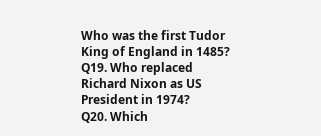Who was the first Tudor King of England in 1485?
Q19. Who replaced Richard Nixon as US President in 1974?
Q20. Which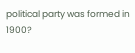political party was formed in 1900?